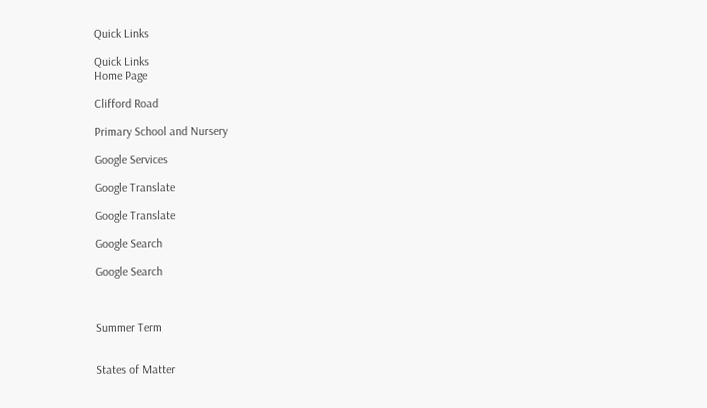Quick Links

Quick Links
Home Page

Clifford Road

Primary School and Nursery

Google Services

Google Translate

Google Translate

Google Search

Google Search



Summer Term


States of Matter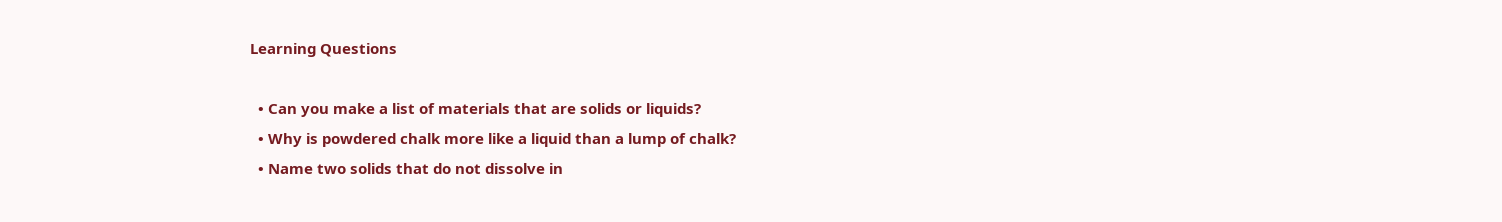Learning Questions

  • Can you make a list of materials that are solids or liquids?
  • Why is powdered chalk more like a liquid than a lump of chalk?
  • Name two solids that do not dissolve in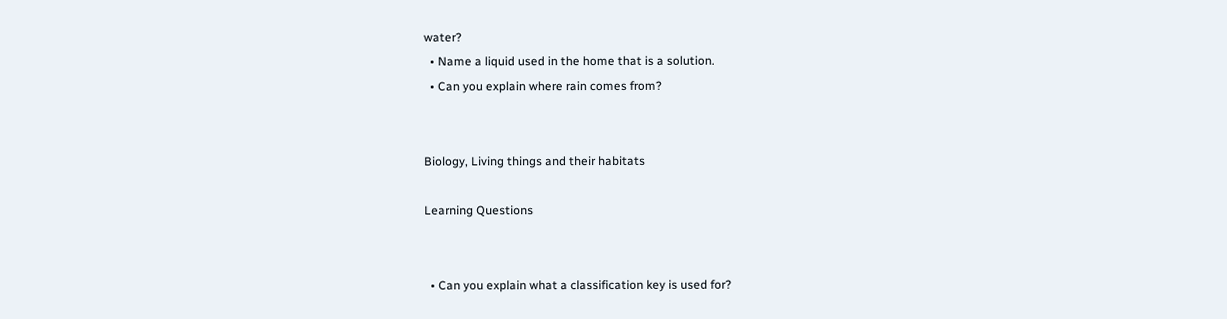water?
  • Name a liquid used in the home that is a solution.
  • Can you explain where rain comes from?


Biology, Living things and their habitats

Learning Questions


  • Can you explain what a classification key is used for?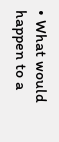• What would happen to a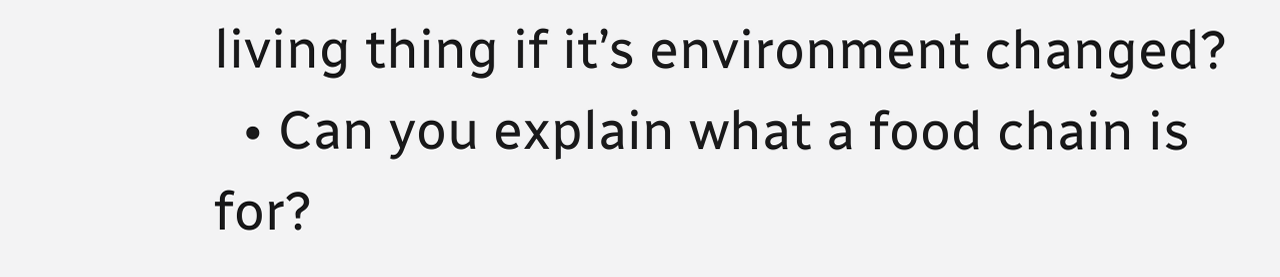living thing if it’s environment changed?
  • Can you explain what a food chain is for?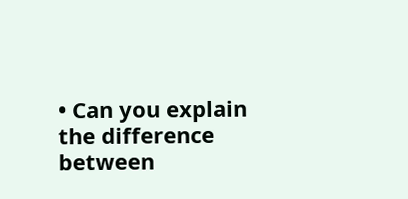• Can you explain the difference between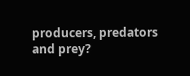producers, predators and prey?